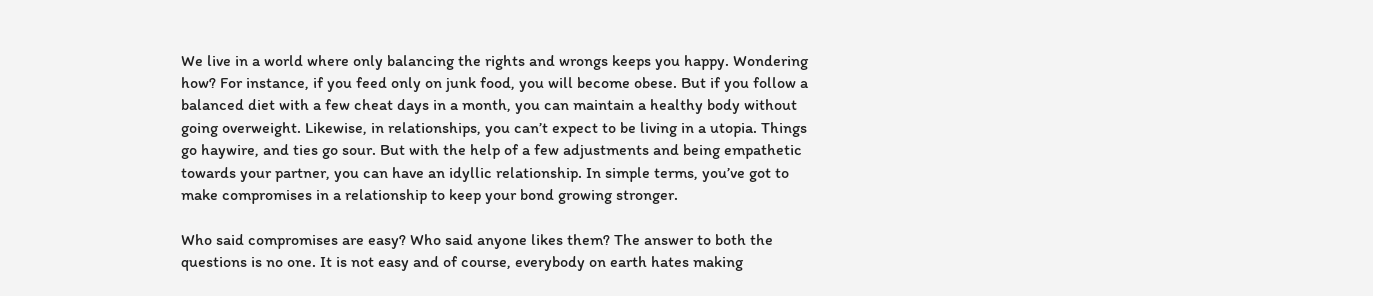We live in a world where only balancing the rights and wrongs keeps you happy. Wondering how? For instance, if you feed only on junk food, you will become obese. But if you follow a balanced diet with a few cheat days in a month, you can maintain a healthy body without going overweight. Likewise, in relationships, you can’t expect to be living in a utopia. Things go haywire, and ties go sour. But with the help of a few adjustments and being empathetic towards your partner, you can have an idyllic relationship. In simple terms, you’ve got to make compromises in a relationship to keep your bond growing stronger.

Who said compromises are easy? Who said anyone likes them? The answer to both the questions is no one. It is not easy and of course, everybody on earth hates making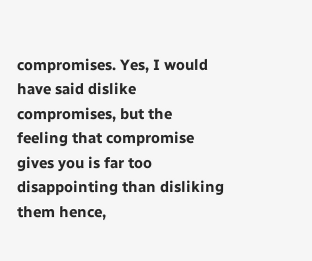compromises. Yes, I would have said dislike compromises, but the feeling that compromise gives you is far too disappointing than disliking them hence,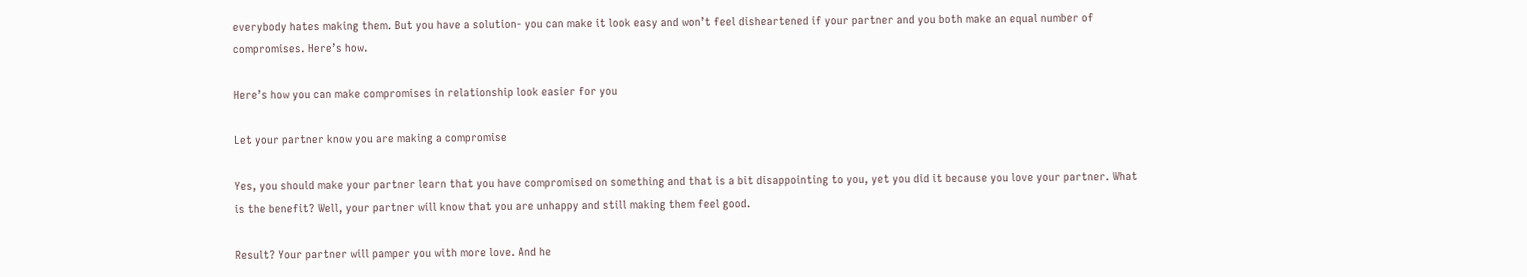everybody hates making them. But you have a solution- you can make it look easy and won’t feel disheartened if your partner and you both make an equal number of compromises. Here’s how.

Here’s how you can make compromises in relationship look easier for you

Let your partner know you are making a compromise

Yes, you should make your partner learn that you have compromised on something and that is a bit disappointing to you, yet you did it because you love your partner. What is the benefit? Well, your partner will know that you are unhappy and still making them feel good.

Result? Your partner will pamper you with more love. And he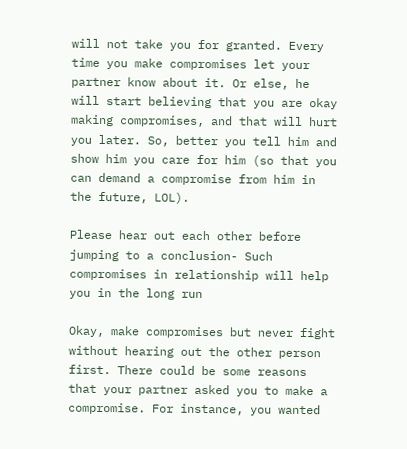will not take you for granted. Every time you make compromises let your partner know about it. Or else, he will start believing that you are okay making compromises, and that will hurt you later. So, better you tell him and show him you care for him (so that you can demand a compromise from him in the future, LOL).

Please hear out each other before jumping to a conclusion- Such compromises in relationship will help you in the long run

Okay, make compromises but never fight without hearing out the other person first. There could be some reasons that your partner asked you to make a compromise. For instance, you wanted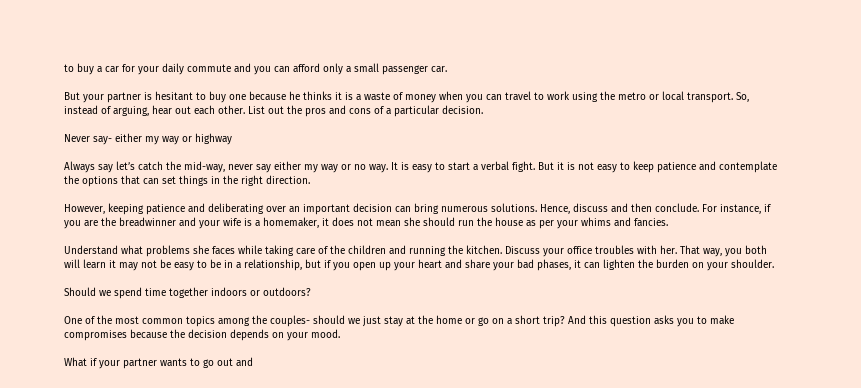to buy a car for your daily commute and you can afford only a small passenger car.

But your partner is hesitant to buy one because he thinks it is a waste of money when you can travel to work using the metro or local transport. So, instead of arguing, hear out each other. List out the pros and cons of a particular decision.

Never say- either my way or highway

Always say let’s catch the mid-way, never say either my way or no way. It is easy to start a verbal fight. But it is not easy to keep patience and contemplate the options that can set things in the right direction.

However, keeping patience and deliberating over an important decision can bring numerous solutions. Hence, discuss and then conclude. For instance, if you are the breadwinner and your wife is a homemaker, it does not mean she should run the house as per your whims and fancies.

Understand what problems she faces while taking care of the children and running the kitchen. Discuss your office troubles with her. That way, you both will learn it may not be easy to be in a relationship, but if you open up your heart and share your bad phases, it can lighten the burden on your shoulder.

Should we spend time together indoors or outdoors?

One of the most common topics among the couples- should we just stay at the home or go on a short trip? And this question asks you to make compromises because the decision depends on your mood.

What if your partner wants to go out and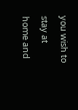you wish to stay at home and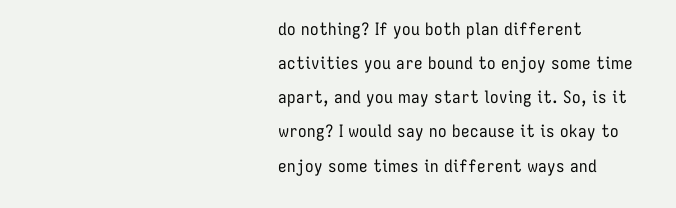do nothing? If you both plan different activities you are bound to enjoy some time apart, and you may start loving it. So, is it wrong? I would say no because it is okay to enjoy some times in different ways and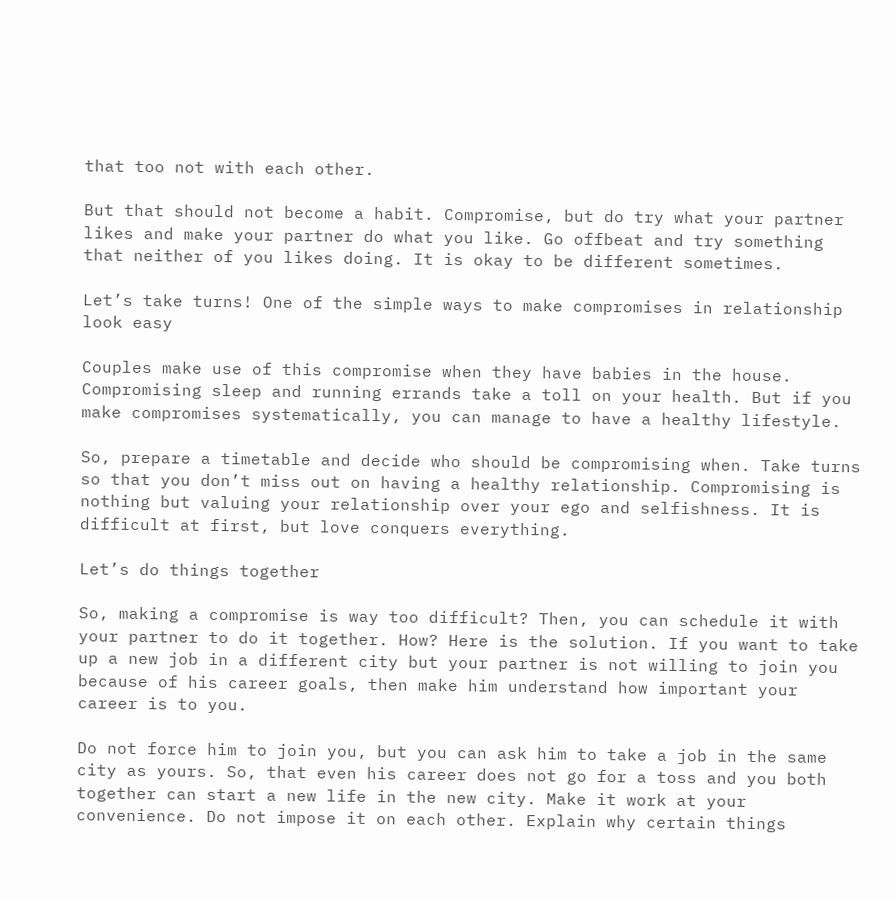that too not with each other.

But that should not become a habit. Compromise, but do try what your partner likes and make your partner do what you like. Go offbeat and try something that neither of you likes doing. It is okay to be different sometimes.

Let’s take turns! One of the simple ways to make compromises in relationship look easy

Couples make use of this compromise when they have babies in the house. Compromising sleep and running errands take a toll on your health. But if you make compromises systematically, you can manage to have a healthy lifestyle.

So, prepare a timetable and decide who should be compromising when. Take turns so that you don’t miss out on having a healthy relationship. Compromising is nothing but valuing your relationship over your ego and selfishness. It is difficult at first, but love conquers everything.

Let’s do things together

So, making a compromise is way too difficult? Then, you can schedule it with your partner to do it together. How? Here is the solution. If you want to take up a new job in a different city but your partner is not willing to join you because of his career goals, then make him understand how important your career is to you.

Do not force him to join you, but you can ask him to take a job in the same city as yours. So, that even his career does not go for a toss and you both together can start a new life in the new city. Make it work at your convenience. Do not impose it on each other. Explain why certain things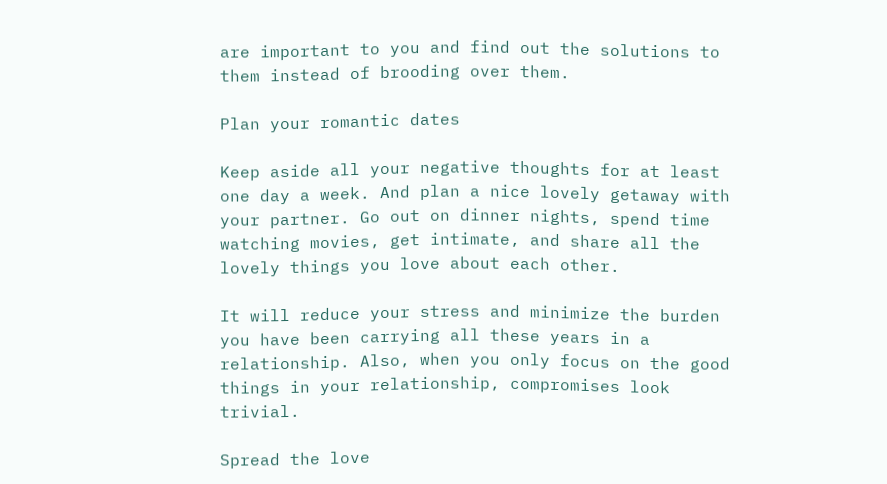are important to you and find out the solutions to them instead of brooding over them.

Plan your romantic dates

Keep aside all your negative thoughts for at least one day a week. And plan a nice lovely getaway with your partner. Go out on dinner nights, spend time watching movies, get intimate, and share all the lovely things you love about each other.

It will reduce your stress and minimize the burden you have been carrying all these years in a relationship. Also, when you only focus on the good things in your relationship, compromises look trivial.

Spread the love